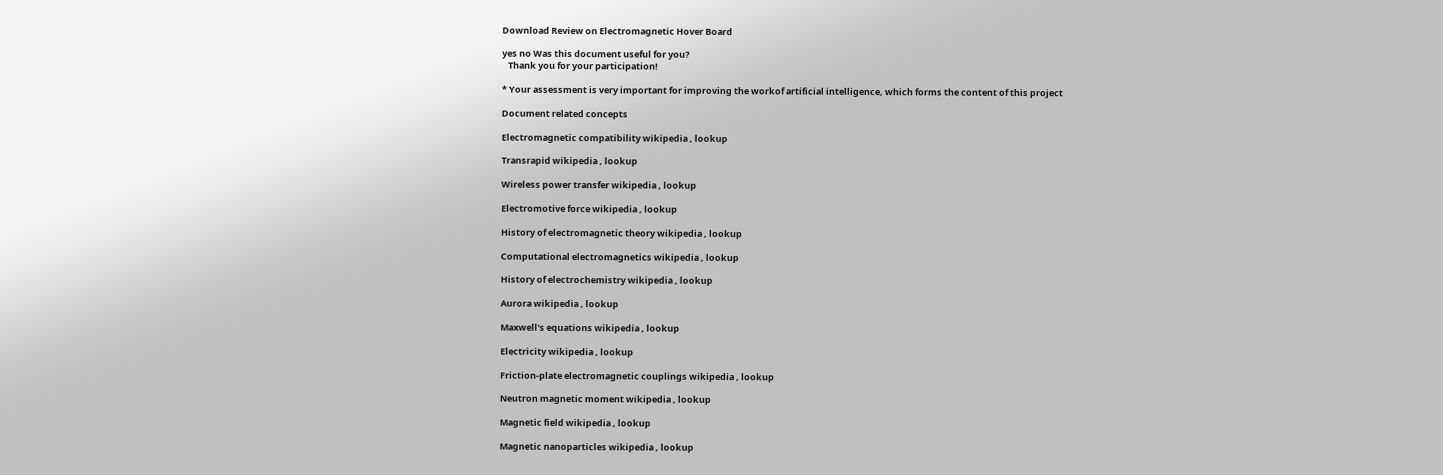Download Review on Electromagnetic Hover Board

yes no Was this document useful for you?
   Thank you for your participation!

* Your assessment is very important for improving the workof artificial intelligence, which forms the content of this project

Document related concepts

Electromagnetic compatibility wikipedia , lookup

Transrapid wikipedia , lookup

Wireless power transfer wikipedia , lookup

Electromotive force wikipedia , lookup

History of electromagnetic theory wikipedia , lookup

Computational electromagnetics wikipedia , lookup

History of electrochemistry wikipedia , lookup

Aurora wikipedia , lookup

Maxwell's equations wikipedia , lookup

Electricity wikipedia , lookup

Friction-plate electromagnetic couplings wikipedia , lookup

Neutron magnetic moment wikipedia , lookup

Magnetic field wikipedia , lookup

Magnetic nanoparticles wikipedia , lookup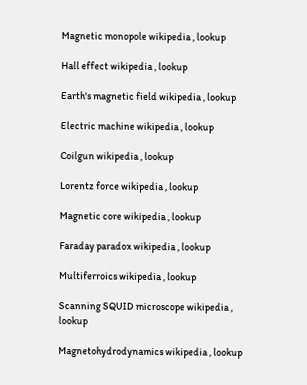Magnetic monopole wikipedia , lookup

Hall effect wikipedia , lookup

Earth's magnetic field wikipedia , lookup

Electric machine wikipedia , lookup

Coilgun wikipedia , lookup

Lorentz force wikipedia , lookup

Magnetic core wikipedia , lookup

Faraday paradox wikipedia , lookup

Multiferroics wikipedia , lookup

Scanning SQUID microscope wikipedia , lookup

Magnetohydrodynamics wikipedia , lookup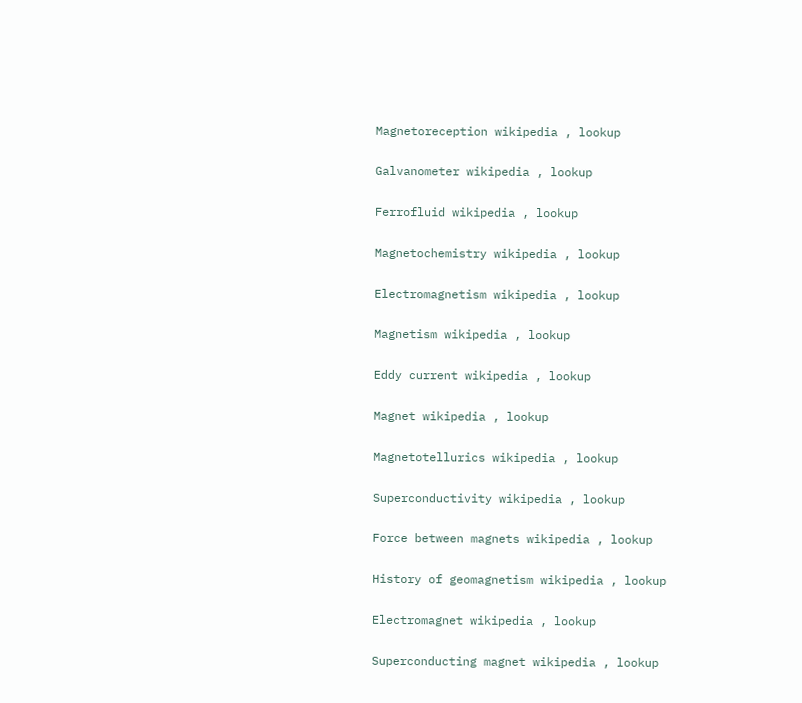Magnetoreception wikipedia , lookup

Galvanometer wikipedia , lookup

Ferrofluid wikipedia , lookup

Magnetochemistry wikipedia , lookup

Electromagnetism wikipedia , lookup

Magnetism wikipedia , lookup

Eddy current wikipedia , lookup

Magnet wikipedia , lookup

Magnetotellurics wikipedia , lookup

Superconductivity wikipedia , lookup

Force between magnets wikipedia , lookup

History of geomagnetism wikipedia , lookup

Electromagnet wikipedia , lookup

Superconducting magnet wikipedia , lookup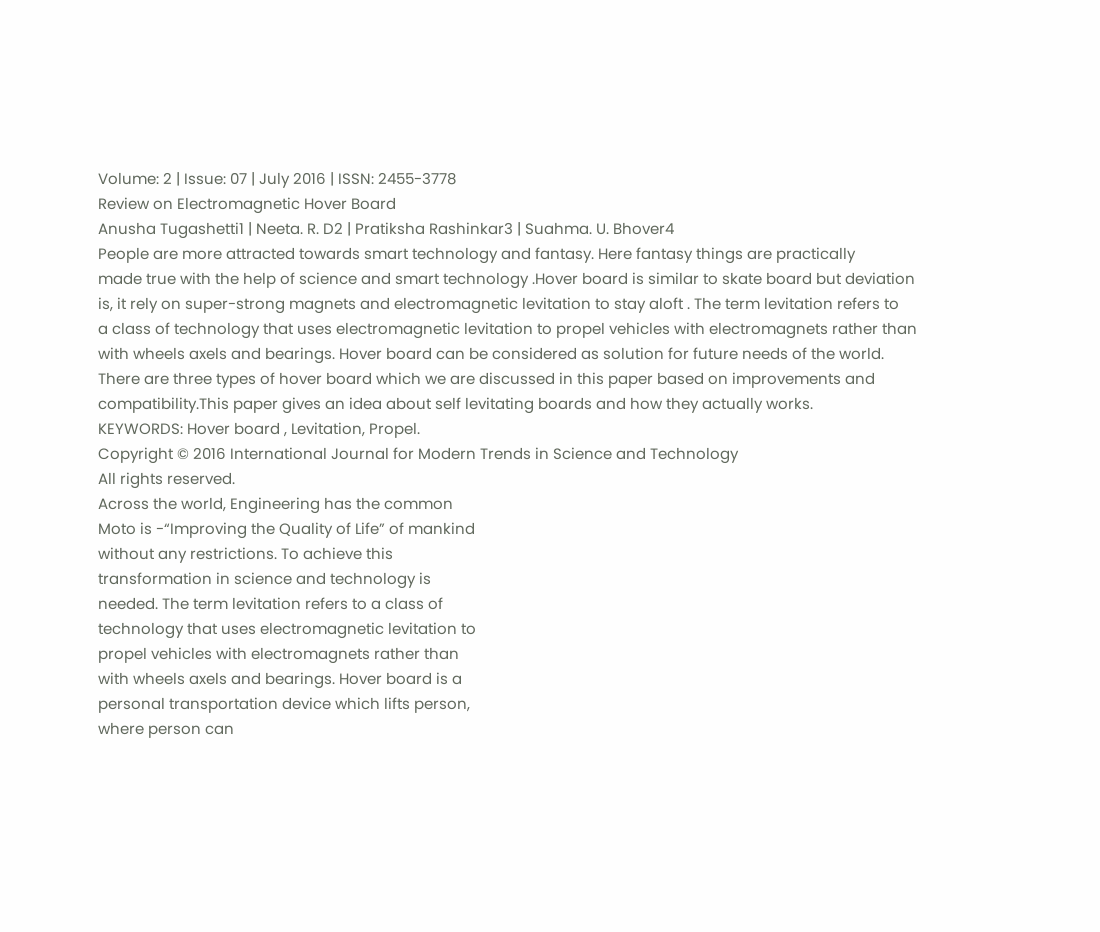Volume: 2 | Issue: 07 | July 2016 | ISSN: 2455-3778
Review on Electromagnetic Hover Board
Anusha Tugashetti1 | Neeta. R. D2 | Pratiksha Rashinkar3 | Suahma. U. Bhover4
People are more attracted towards smart technology and fantasy. Here fantasy things are practically
made true with the help of science and smart technology .Hover board is similar to skate board but deviation
is, it rely on super-strong magnets and electromagnetic levitation to stay aloft . The term levitation refers to
a class of technology that uses electromagnetic levitation to propel vehicles with electromagnets rather than
with wheels axels and bearings. Hover board can be considered as solution for future needs of the world.
There are three types of hover board which we are discussed in this paper based on improvements and
compatibility.This paper gives an idea about self levitating boards and how they actually works.
KEYWORDS: Hover board , Levitation, Propel.
Copyright © 2016 International Journal for Modern Trends in Science and Technology
All rights reserved.
Across the world, Engineering has the common
Moto is -“Improving the Quality of Life” of mankind
without any restrictions. To achieve this
transformation in science and technology is
needed. The term levitation refers to a class of
technology that uses electromagnetic levitation to
propel vehicles with electromagnets rather than
with wheels axels and bearings. Hover board is a
personal transportation device which lifts person,
where person can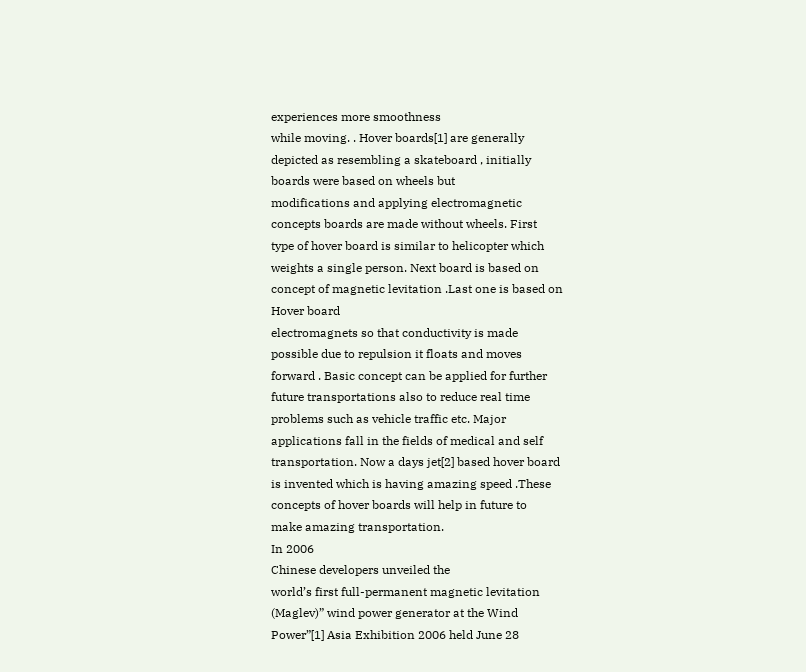experiences more smoothness
while moving. . Hover boards[1] are generally
depicted as resembling a skateboard , initially
boards were based on wheels but
modifications and applying electromagnetic
concepts boards are made without wheels. First
type of hover board is similar to helicopter which
weights a single person. Next board is based on
concept of magnetic levitation .Last one is based on
Hover board
electromagnets so that conductivity is made
possible due to repulsion it floats and moves
forward . Basic concept can be applied for further
future transportations also to reduce real time
problems such as vehicle traffic etc. Major
applications fall in the fields of medical and self
transportation. Now a days jet[2] based hover board
is invented which is having amazing speed .These
concepts of hover boards will help in future to
make amazing transportation.
In 2006
Chinese developers unveiled the
world’s first full-permanent magnetic levitation
(Maglev)” wind power generator at the Wind
Power”[1] Asia Exhibition 2006 held June 28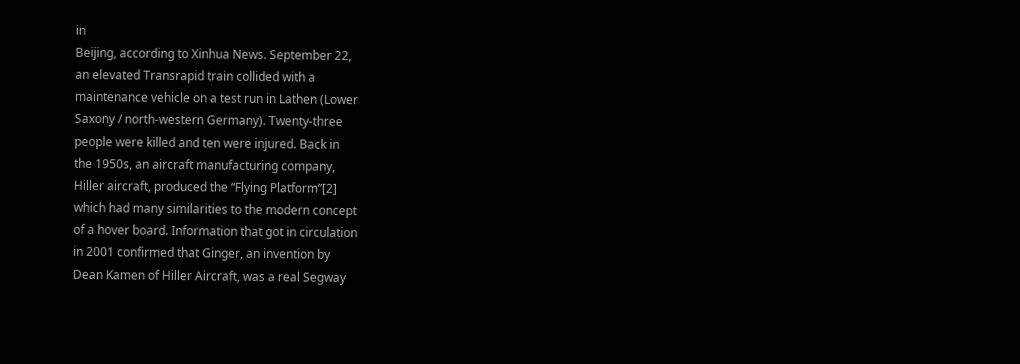in
Beijing, according to Xinhua News. September 22,
an elevated Transrapid train collided with a
maintenance vehicle on a test run in Lathen (Lower
Saxony / north-western Germany). Twenty-three
people were killed and ten were injured. Back in
the 1950s, an aircraft manufacturing company,
Hiller aircraft, produced the “Flying Platform”[2]
which had many similarities to the modern concept
of a hover board. Information that got in circulation
in 2001 confirmed that Ginger, an invention by
Dean Kamen of Hiller Aircraft, was a real Segway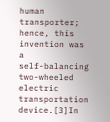human transporter; hence, this invention was a
self-balancing two-wheeled electric transportation
device.[3]In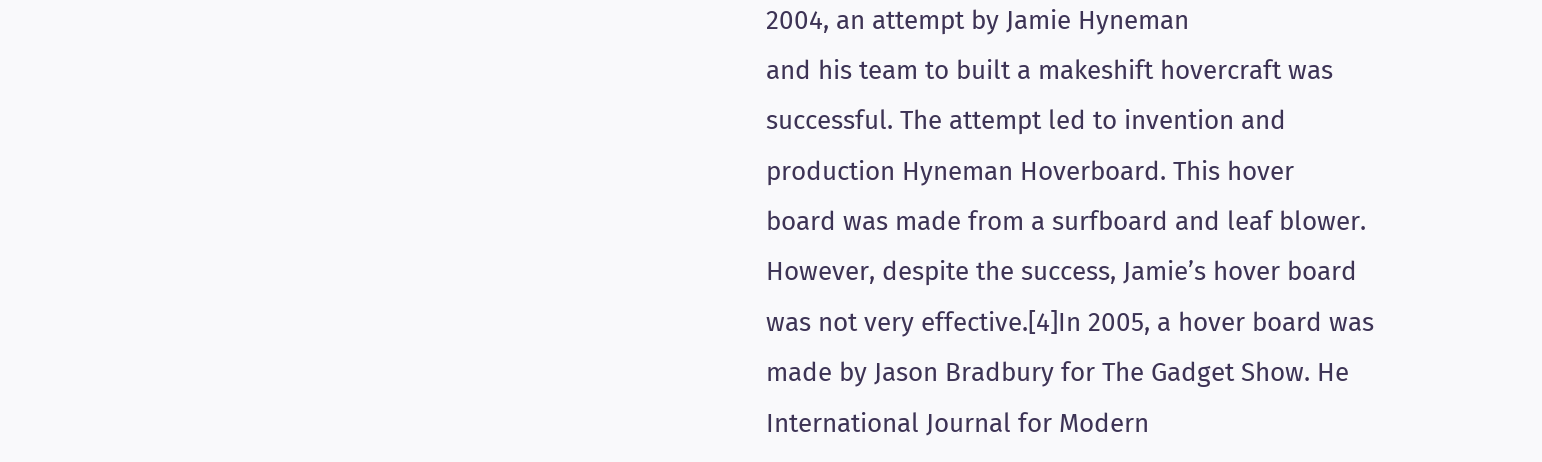2004, an attempt by Jamie Hyneman
and his team to built a makeshift hovercraft was
successful. The attempt led to invention and
production Hyneman Hoverboard. This hover
board was made from a surfboard and leaf blower.
However, despite the success, Jamie’s hover board
was not very effective.[4]In 2005, a hover board was
made by Jason Bradbury for The Gadget Show. He
International Journal for Modern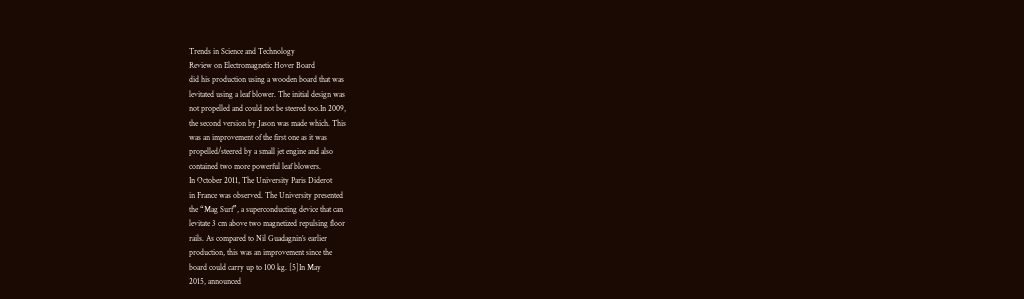Trends in Science and Technology
Review on Electromagnetic Hover Board
did his production using a wooden board that was
levitated using a leaf blower. The initial design was
not propelled and could not be steered too.In 2009,
the second version by Jason was made which. This
was an improvement of the first one as it was
propelled/steered by a small jet engine and also
contained two more powerful leaf blowers.
In October 2011, The University Paris Diderot
in France was observed. The University presented
the “Mag Surf”, a superconducting device that can
levitate 3 cm above two magnetized repulsing floor
rails. As compared to Nil Guadagnin’s earlier
production, this was an improvement since the
board could carry up to 100 kg. [5]In May
2015, announced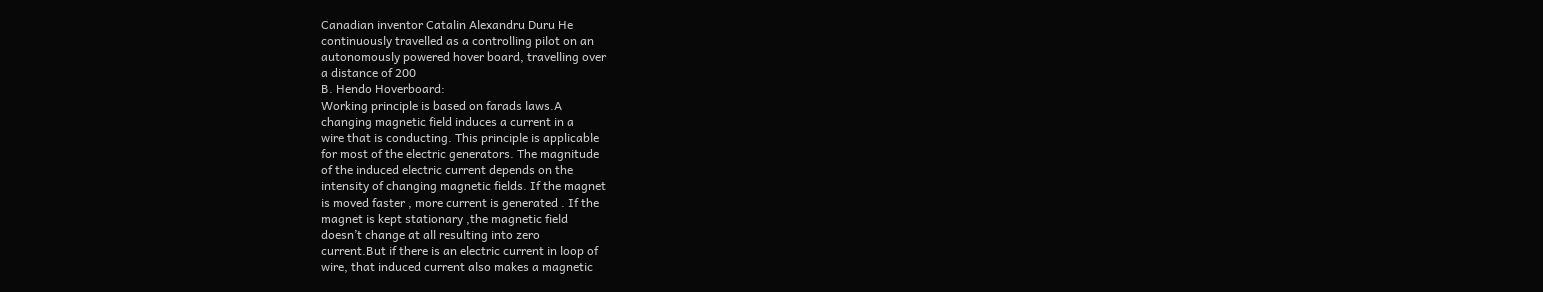Canadian inventor Catalin Alexandru Duru He
continuously travelled as a controlling pilot on an
autonomously powered hover board, travelling over
a distance of 200
B. Hendo Hoverboard:
Working principle is based on farads laws.A
changing magnetic field induces a current in a
wire that is conducting. This principle is applicable
for most of the electric generators. The magnitude
of the induced electric current depends on the
intensity of changing magnetic fields. If the magnet
is moved faster , more current is generated . If the
magnet is kept stationary ,the magnetic field
doesn’t change at all resulting into zero
current.But if there is an electric current in loop of
wire, that induced current also makes a magnetic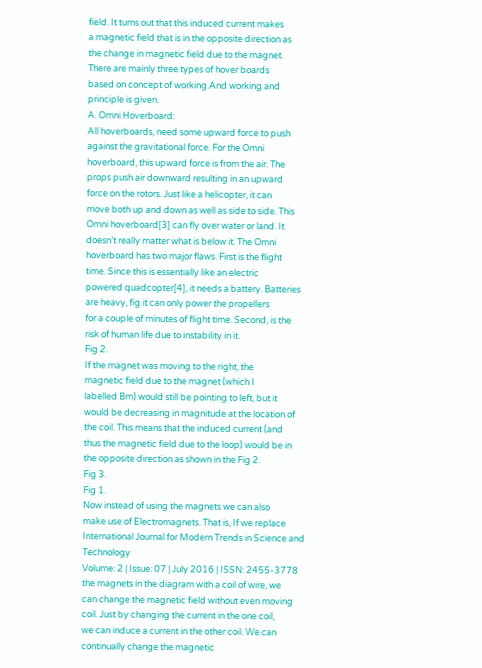field. It turns out that this induced current makes
a magnetic field that is in the opposite direction as
the change in magnetic field due to the magnet.
There are mainly three types of hover boards
based on concept of working.And working and
principle is given.
A. Omni Hoverboard:
All hoverboards, need some upward force to push
against the gravitational force. For the Omni
hoverboard, this upward force is from the air. The
props push air downward resulting in an upward
force on the rotors. Just like a helicopter, it can
move both up and down as well as side to side. This
Omni hoverboard[3] can fly over water or land. It
doesn’t really matter what is below it. The Omni
hoverboard has two major flaws. First is the flight
time. Since this is essentially like an electric
powered quadcopter[4], it needs a battery. Batteries
are heavy, fig it can only power the propellers
for a couple of minutes of flight time. Second, is the
risk of human life due to instability in it.
Fig 2.
If the magnet was moving to the right, the
magnetic field due to the magnet (which I
labelled Bm) would still be pointing to left, but it
would be decreasing in magnitude at the location of
the coil. This means that the induced current (and
thus the magnetic field due to the loop) would be in
the opposite direction as shown in the Fig 2.
Fig 3.
Fig 1.
Now instead of using the magnets we can also
make use of Electromagnets. That is, If we replace
International Journal for Modern Trends in Science and Technology
Volume: 2 | Issue: 07 | July 2016 | ISSN: 2455-3778
the magnets in the diagram with a coil of wire, we
can change the magnetic field without even moving
coil. Just by changing the current in the one coil,
we can induce a current in the other coil. We can
continually change the magnetic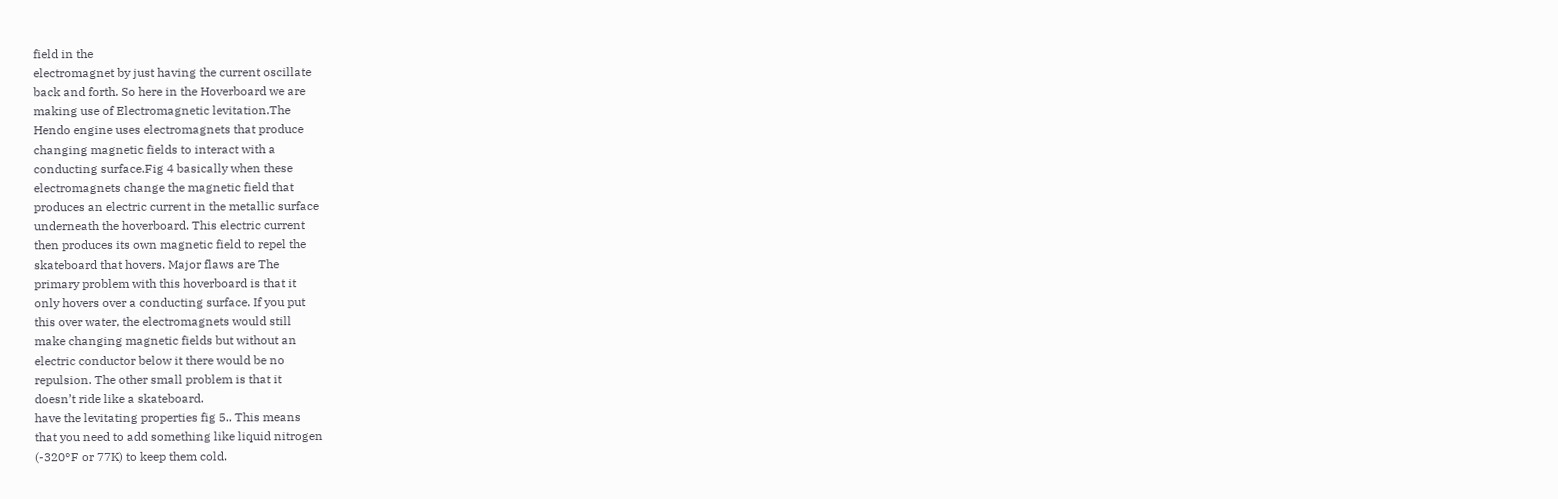field in the
electromagnet by just having the current oscillate
back and forth. So here in the Hoverboard we are
making use of Electromagnetic levitation.The
Hendo engine uses electromagnets that produce
changing magnetic fields to interact with a
conducting surface.Fig 4 basically when these
electromagnets change the magnetic field that
produces an electric current in the metallic surface
underneath the hoverboard. This electric current
then produces its own magnetic field to repel the
skateboard that hovers. Major flaws are The
primary problem with this hoverboard is that it
only hovers over a conducting surface. If you put
this over water, the electromagnets would still
make changing magnetic fields but without an
electric conductor below it there would be no
repulsion. The other small problem is that it
doesn’t ride like a skateboard.
have the levitating properties fig 5.. This means
that you need to add something like liquid nitrogen
(-320°F or 77K) to keep them cold.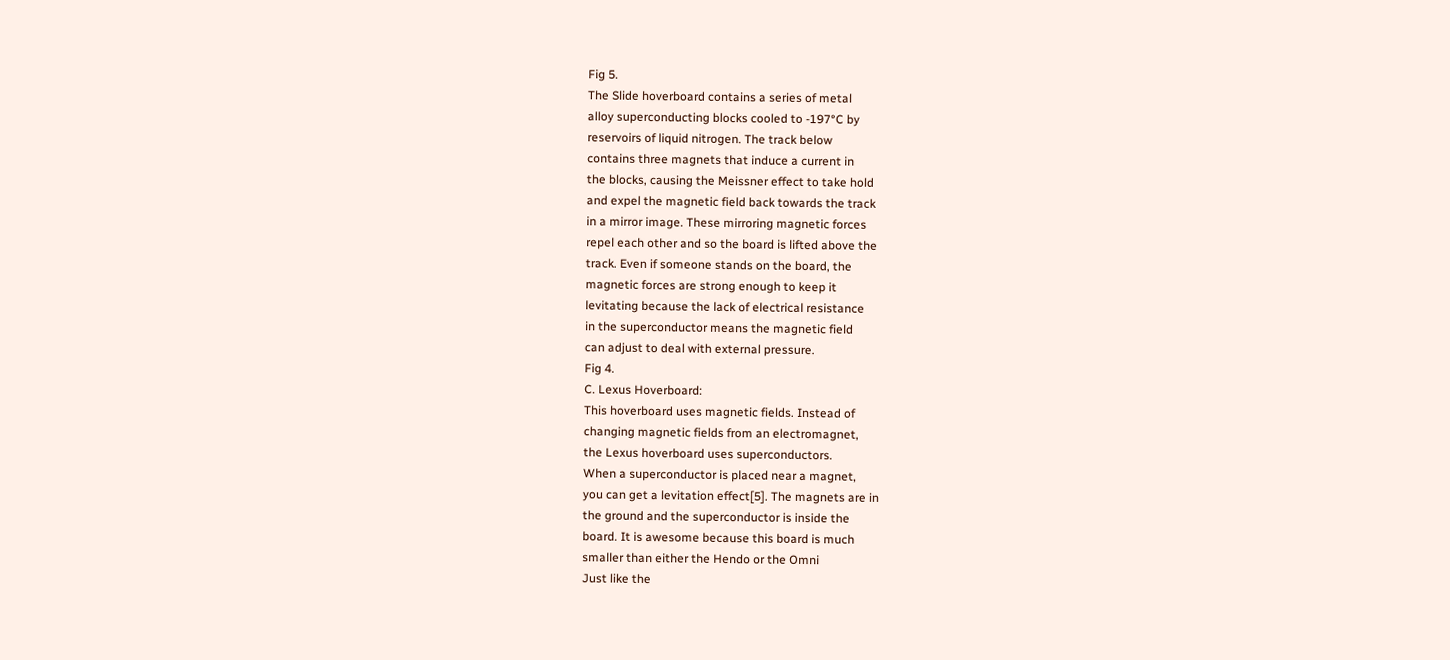Fig 5.
The Slide hoverboard contains a series of metal
alloy superconducting blocks cooled to -197°C by
reservoirs of liquid nitrogen. The track below
contains three magnets that induce a current in
the blocks, causing the Meissner effect to take hold
and expel the magnetic field back towards the track
in a mirror image. These mirroring magnetic forces
repel each other and so the board is lifted above the
track. Even if someone stands on the board, the
magnetic forces are strong enough to keep it
levitating because the lack of electrical resistance
in the superconductor means the magnetic field
can adjust to deal with external pressure.
Fig 4.
C. Lexus Hoverboard:
This hoverboard uses magnetic fields. Instead of
changing magnetic fields from an electromagnet,
the Lexus hoverboard uses superconductors.
When a superconductor is placed near a magnet,
you can get a levitation effect[5]. The magnets are in
the ground and the superconductor is inside the
board. It is awesome because this board is much
smaller than either the Hendo or the Omni
Just like the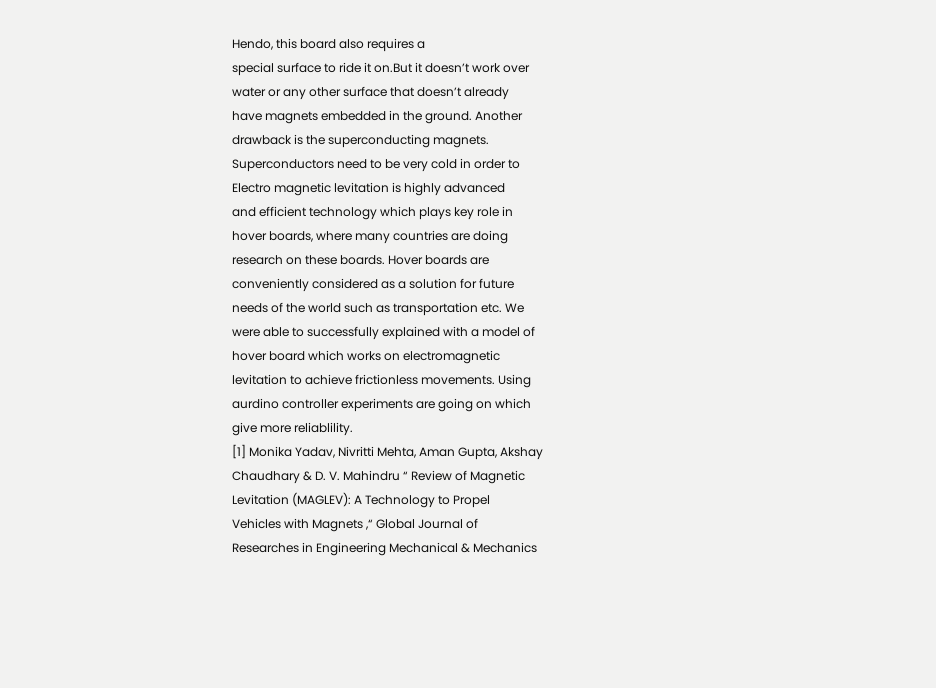Hendo, this board also requires a
special surface to ride it on.But it doesn’t work over
water or any other surface that doesn’t already
have magnets embedded in the ground. Another
drawback is the superconducting magnets.
Superconductors need to be very cold in order to
Electro magnetic levitation is highly advanced
and efficient technology which plays key role in
hover boards, where many countries are doing
research on these boards. Hover boards are
conveniently considered as a solution for future
needs of the world such as transportation etc. We
were able to successfully explained with a model of
hover board which works on electromagnetic
levitation to achieve frictionless movements. Using
aurdino controller experiments are going on which
give more reliablility.
[1] Monika Yadav, Nivritti Mehta, Aman Gupta, Akshay
Chaudhary & D. V. Mahindru “ Review of Magnetic
Levitation (MAGLEV): A Technology to Propel
Vehicles with Magnets ,“ Global Journal of
Researches in Engineering Mechanical & Mechanics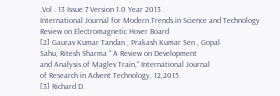.Vol . 13 Issue 7 Version 1.0 Year 2013 .
International Journal for Modern Trends in Science and Technology
Review on Electromagnetic Hover Board
[2] Gaurav Kumar Tandan , Prakash Kumar Sen , Gopal
Sahu, Ritesh Sharma “ A Review on Development
and Analysis of Maglev Train,” International Journal
of Research in Advent Technology, 12,2015.
[3] Richard D.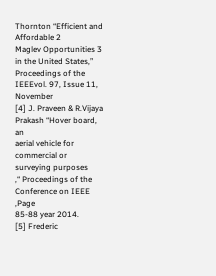Thornton “Efficient and Affordable 2
Maglev Opportunities 3 in the United States,”
Proceedings of the IEEEvol. 97, Issue 11, November
[4] J. Praveen & R.Vijaya Prakash “Hover board, an
aerial vehicle for commercial or surveying purposes
,“ Proceedings of the Conference on IEEE ,Page
85-88 year 2014.
[5] Frederic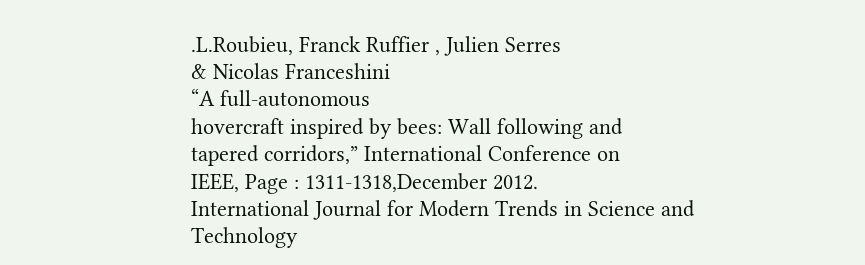.L.Roubieu, Franck Ruffier , Julien Serres
& Nicolas Franceshini
“A full-autonomous
hovercraft inspired by bees: Wall following and
tapered corridors,” International Conference on
IEEE, Page : 1311-1318,December 2012.
International Journal for Modern Trends in Science and Technology